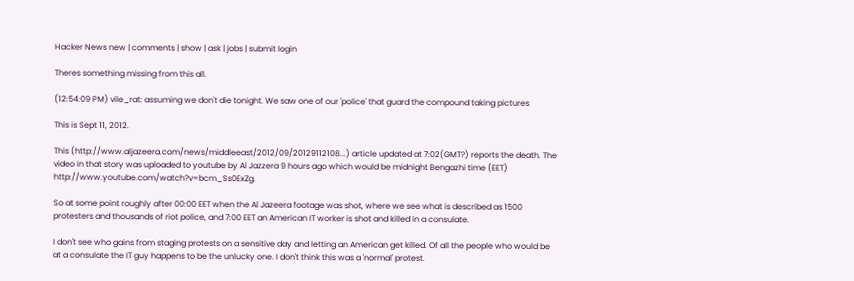Hacker News new | comments | show | ask | jobs | submit login

Theres something missing from this all.

(12:54:09 PM) vile_rat: assuming we don't die tonight. We saw one of our 'police' that guard the compound taking pictures

This is Sept 11, 2012.

This (http://www.aljazeera.com/news/middleeast/2012/09/20129112108...) article updated at 7:02(GMT?) reports the death. The video in that story was uploaded to youtube by Al Jazzera 9 hours ago which would be midnight Bengazhi time (EET) http://www.youtube.com/watch?v=bcm_Ss0ExZg.

So at some point roughly after 00:00 EET when the Al Jazeera footage was shot, where we see what is described as 1500 protesters and thousands of riot police, and 7:00 EET an American IT worker is shot and killed in a consulate.

I don't see who gains from staging protests on a sensitive day and letting an American get killed. Of all the people who would be at a consulate the IT guy happens to be the unlucky one. I don't think this was a 'normal' protest.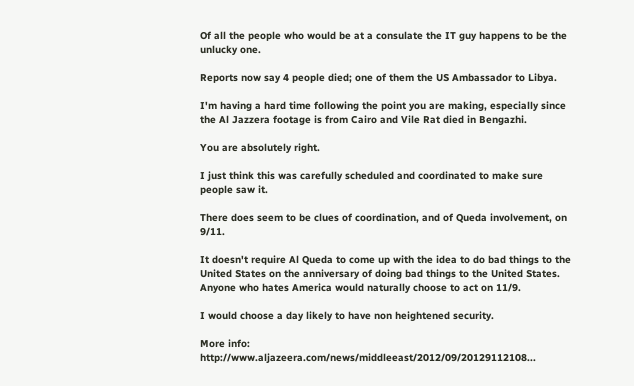Of all the people who would be at a consulate the IT guy happens to be the unlucky one.

Reports now say 4 people died; one of them the US Ambassador to Libya.

I'm having a hard time following the point you are making, especially since the Al Jazzera footage is from Cairo and Vile Rat died in Bengazhi.

You are absolutely right.

I just think this was carefully scheduled and coordinated to make sure people saw it.

There does seem to be clues of coordination, and of Queda involvement, on 9/11.

It doesn't require Al Queda to come up with the idea to do bad things to the United States on the anniversary of doing bad things to the United States. Anyone who hates America would naturally choose to act on 11/9.

I would choose a day likely to have non heightened security.

More info: http://www.aljazeera.com/news/middleeast/2012/09/20129112108...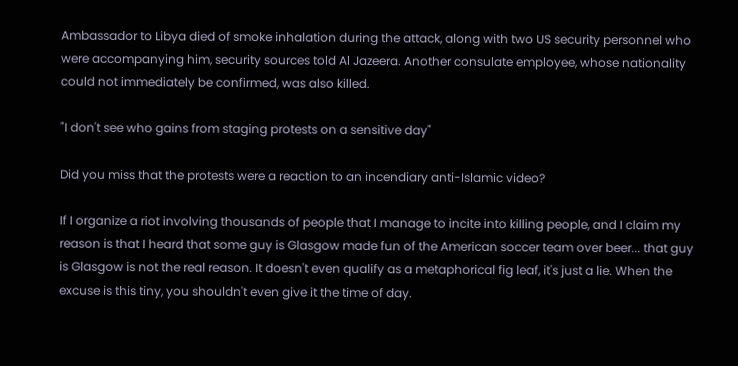Ambassador to Libya died of smoke inhalation during the attack, along with two US security personnel who were accompanying him, security sources told Al Jazeera. Another consulate employee, whose nationality could not immediately be confirmed, was also killed.

"I don't see who gains from staging protests on a sensitive day"

Did you miss that the protests were a reaction to an incendiary anti-Islamic video?

If I organize a riot involving thousands of people that I manage to incite into killing people, and I claim my reason is that I heard that some guy is Glasgow made fun of the American soccer team over beer... that guy is Glasgow is not the real reason. It doesn't even qualify as a metaphorical fig leaf, it's just a lie. When the excuse is this tiny, you shouldn't even give it the time of day.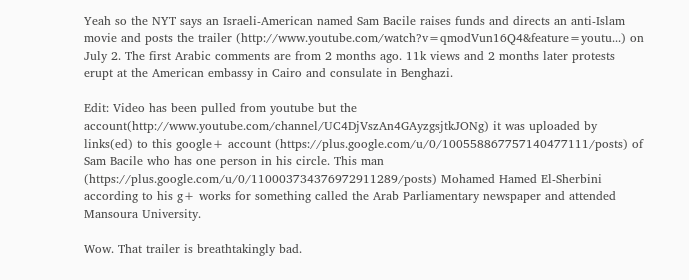Yeah so the NYT says an Israeli-American named Sam Bacile raises funds and directs an anti-Islam movie and posts the trailer (http://www.youtube.com/watch?v=qmodVun16Q4&feature=youtu...) on July 2. The first Arabic comments are from 2 months ago. 11k views and 2 months later protests erupt at the American embassy in Cairo and consulate in Benghazi.

Edit: Video has been pulled from youtube but the account(http://www.youtube.com/channel/UC4DjVszAn4GAyzgsjtkJONg) it was uploaded by links(ed) to this google+ account (https://plus.google.com/u/0/100558867757140477111/posts) of Sam Bacile who has one person in his circle. This man (https://plus.google.com/u/0/110003734376972911289/posts) Mohamed Hamed El-Sherbini according to his g+ works for something called the Arab Parliamentary newspaper and attended Mansoura University.

Wow. That trailer is breathtakingly bad.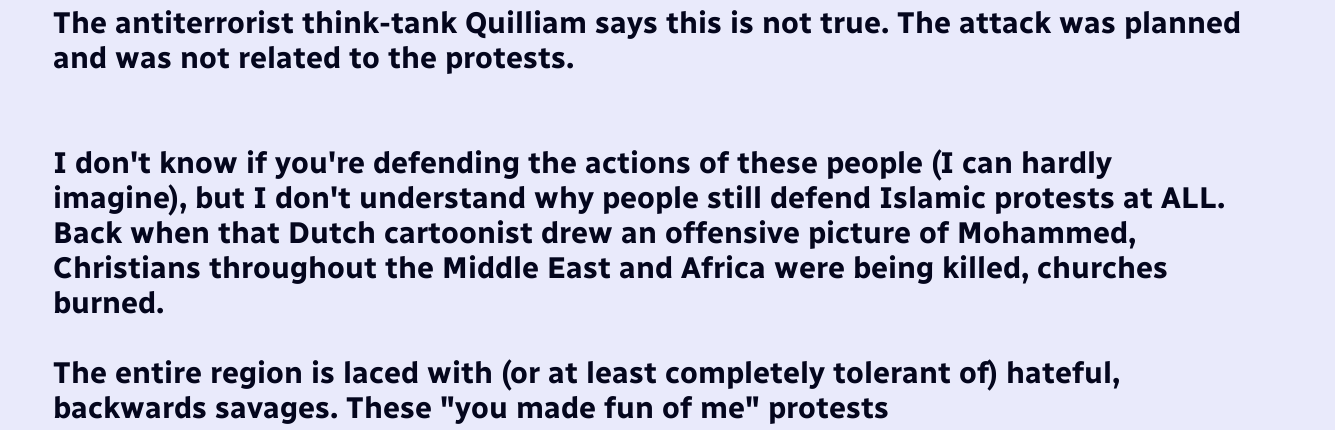The antiterrorist think-tank Quilliam says this is not true. The attack was planned and was not related to the protests.


I don't know if you're defending the actions of these people (I can hardly imagine), but I don't understand why people still defend Islamic protests at ALL. Back when that Dutch cartoonist drew an offensive picture of Mohammed, Christians throughout the Middle East and Africa were being killed, churches burned.

The entire region is laced with (or at least completely tolerant of) hateful, backwards savages. These "you made fun of me" protests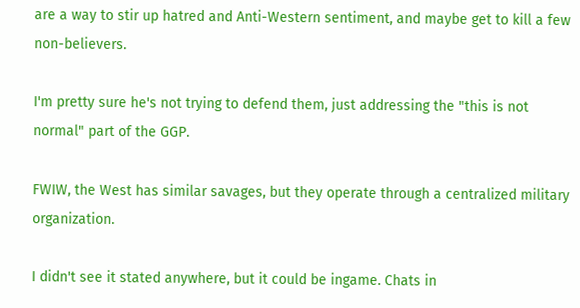are a way to stir up hatred and Anti-Western sentiment, and maybe get to kill a few non-believers.

I'm pretty sure he's not trying to defend them, just addressing the "this is not normal" part of the GGP.

FWIW, the West has similar savages, but they operate through a centralized military organization.

I didn't see it stated anywhere, but it could be ingame. Chats in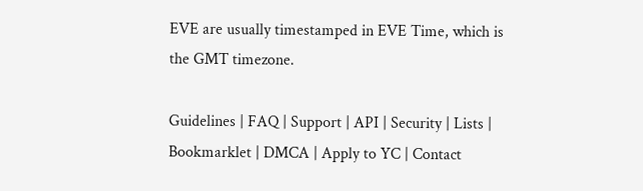EVE are usually timestamped in EVE Time, which is the GMT timezone.

Guidelines | FAQ | Support | API | Security | Lists | Bookmarklet | DMCA | Apply to YC | Contact